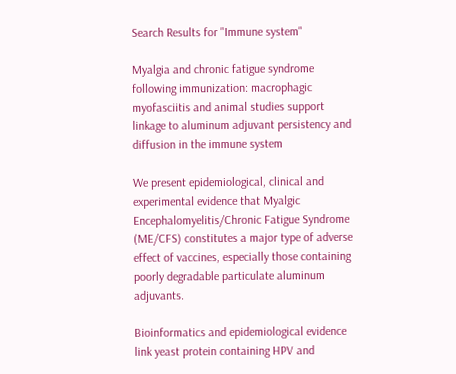Search Results for "Immune system"

Myalgia and chronic fatigue syndrome following immunization: macrophagic myofasciitis and animal studies support linkage to aluminum adjuvant persistency and diffusion in the immune system

We present epidemiological, clinical and experimental evidence that Myalgic Encephalomyelitis/Chronic Fatigue Syndrome (ME/CFS) constitutes a major type of adverse effect of vaccines, especially those containing poorly degradable particulate aluminum adjuvants.

Bioinformatics and epidemiological evidence link yeast protein containing HPV and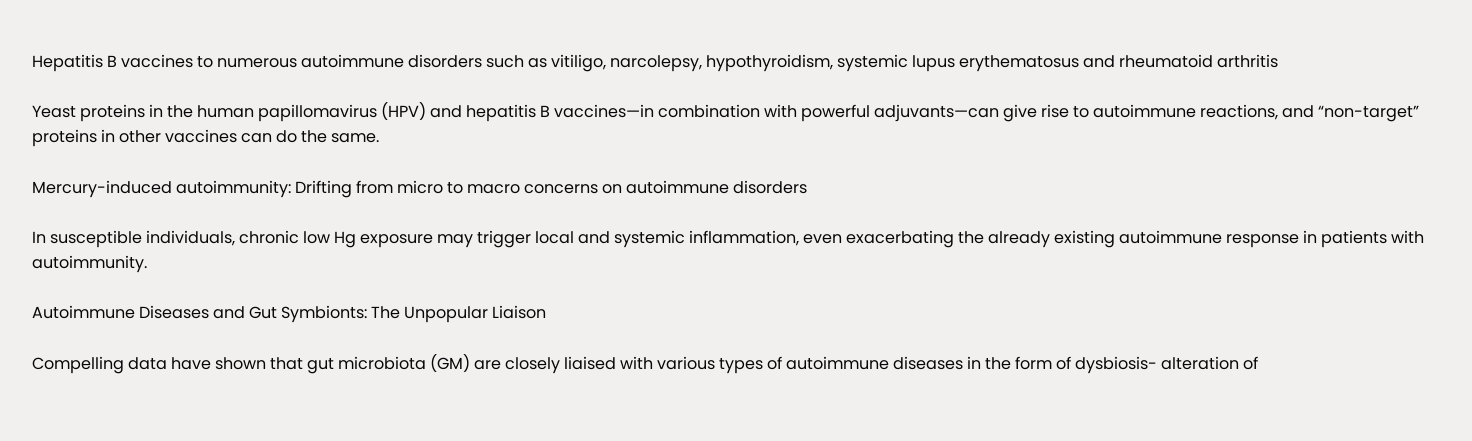Hepatitis B vaccines to numerous autoimmune disorders such as vitiligo, narcolepsy, hypothyroidism, systemic lupus erythematosus and rheumatoid arthritis

Yeast proteins in the human papillomavirus (HPV) and hepatitis B vaccines—in combination with powerful adjuvants—can give rise to autoimmune reactions, and “non-target” proteins in other vaccines can do the same.

Mercury-induced autoimmunity: Drifting from micro to macro concerns on autoimmune disorders

In susceptible individuals, chronic low Hg exposure may trigger local and systemic inflammation, even exacerbating the already existing autoimmune response in patients with autoimmunity.

Autoimmune Diseases and Gut Symbionts: The Unpopular Liaison

Compelling data have shown that gut microbiota (GM) are closely liaised with various types of autoimmune diseases in the form of dysbiosis- alteration of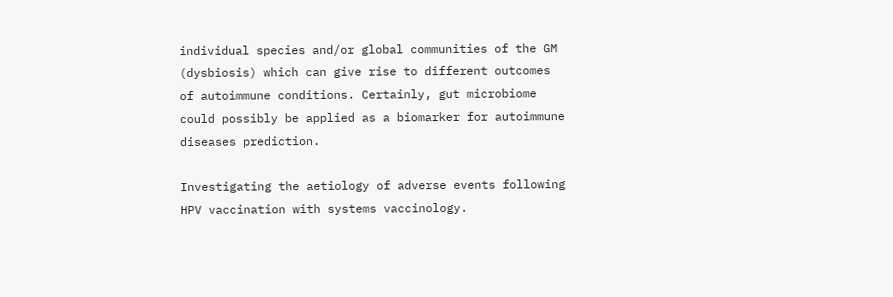individual species and/or global communities of the GM (dysbiosis) which can give rise to different outcomes of autoimmune conditions. Certainly, gut microbiome could possibly be applied as a biomarker for autoimmune diseases prediction.

Investigating the aetiology of adverse events following HPV vaccination with systems vaccinology.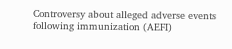Controversy about alleged adverse events following immunization (AEFI)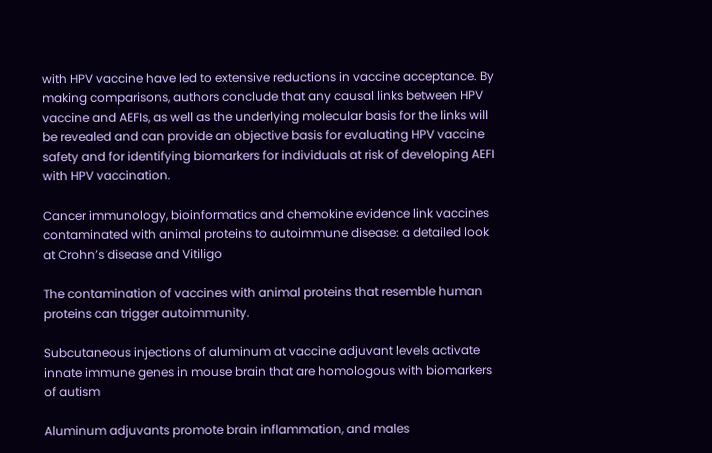with HPV vaccine have led to extensive reductions in vaccine acceptance. By making comparisons, authors conclude that any causal links between HPV vaccine and AEFIs, as well as the underlying molecular basis for the links will be revealed and can provide an objective basis for evaluating HPV vaccine safety and for identifying biomarkers for individuals at risk of developing AEFI with HPV vaccination.

Cancer immunology, bioinformatics and chemokine evidence link vaccines contaminated with animal proteins to autoimmune disease: a detailed look at Crohn’s disease and Vitiligo

The contamination of vaccines with animal proteins that resemble human proteins can trigger autoimmunity.

Subcutaneous injections of aluminum at vaccine adjuvant levels activate innate immune genes in mouse brain that are homologous with biomarkers of autism

Aluminum adjuvants promote brain inflammation, and males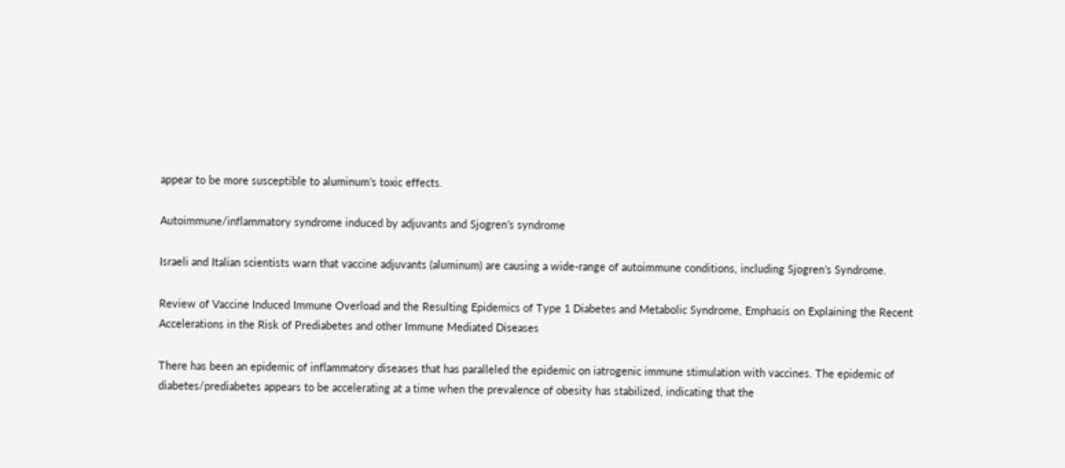appear to be more susceptible to aluminum’s toxic effects.

Autoimmune/inflammatory syndrome induced by adjuvants and Sjogren’s syndrome

Israeli and Italian scientists warn that vaccine adjuvants (aluminum) are causing a wide-range of autoimmune conditions, including Sjogren’s Syndrome.

Review of Vaccine Induced Immune Overload and the Resulting Epidemics of Type 1 Diabetes and Metabolic Syndrome, Emphasis on Explaining the Recent Accelerations in the Risk of Prediabetes and other Immune Mediated Diseases

There has been an epidemic of inflammatory diseases that has paralleled the epidemic on iatrogenic immune stimulation with vaccines. The epidemic of diabetes/prediabetes appears to be accelerating at a time when the prevalence of obesity has stabilized, indicating that the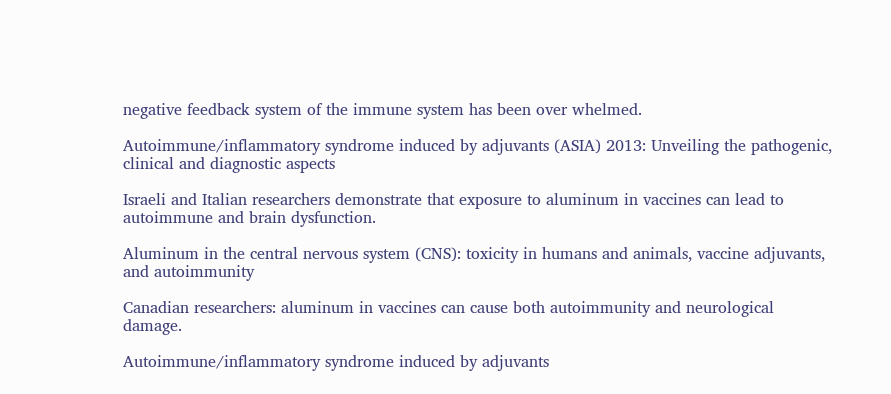negative feedback system of the immune system has been over whelmed.

Autoimmune/inflammatory syndrome induced by adjuvants (ASIA) 2013: Unveiling the pathogenic, clinical and diagnostic aspects

Israeli and Italian researchers demonstrate that exposure to aluminum in vaccines can lead to autoimmune and brain dysfunction.

Aluminum in the central nervous system (CNS): toxicity in humans and animals, vaccine adjuvants, and autoimmunity

Canadian researchers: aluminum in vaccines can cause both autoimmunity and neurological damage.

Autoimmune/inflammatory syndrome induced by adjuvants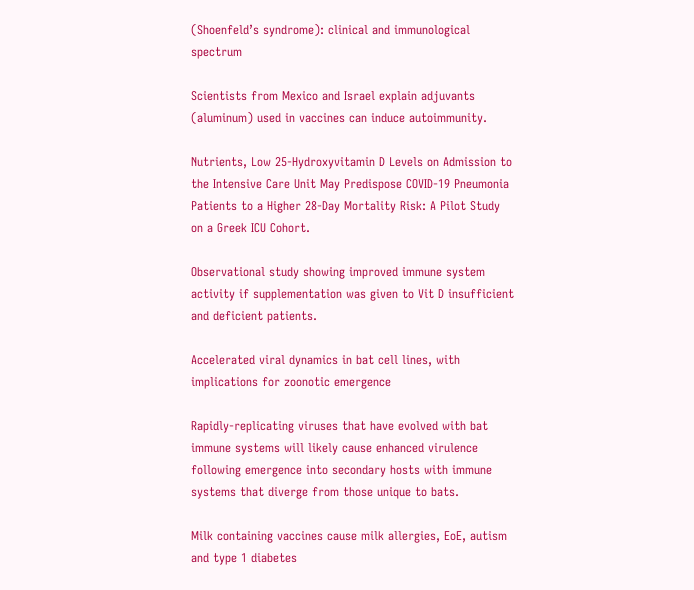(Shoenfeld’s syndrome): clinical and immunological spectrum

Scientists from Mexico and Israel explain adjuvants (aluminum) used in vaccines can induce autoimmunity.

Nutrients, Low 25-Hydroxyvitamin D Levels on Admission to the Intensive Care Unit May Predispose COVID-19 Pneumonia Patients to a Higher 28-Day Mortality Risk: A Pilot Study on a Greek ICU Cohort.

Observational study showing improved immune system activity if supplementation was given to Vit D insufficient and deficient patients.

Accelerated viral dynamics in bat cell lines, with implications for zoonotic emergence

Rapidly-replicating viruses that have evolved with bat immune systems will likely cause enhanced virulence following emergence into secondary hosts with immune systems that diverge from those unique to bats.

Milk containing vaccines cause milk allergies, EoE, autism and type 1 diabetes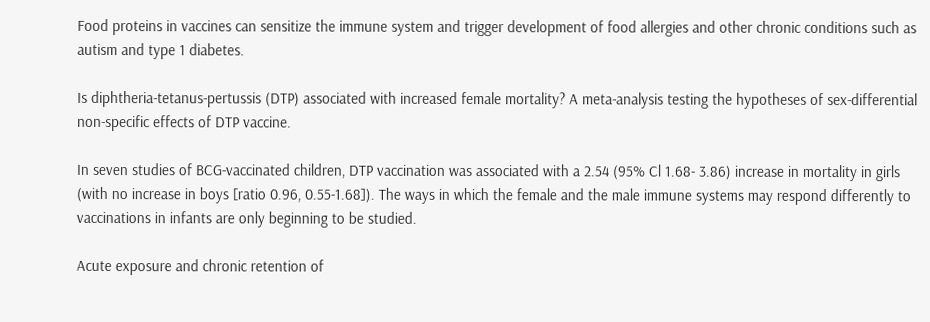Food proteins in vaccines can sensitize the immune system and trigger development of food allergies and other chronic conditions such as autism and type 1 diabetes.

Is diphtheria-tetanus-pertussis (DTP) associated with increased female mortality? A meta-analysis testing the hypotheses of sex-differential non-specific effects of DTP vaccine.

In seven studies of BCG-vaccinated children, DTP vaccination was associated with a 2.54 (95% Cl 1.68- 3.86) increase in mortality in girls (with no increase in boys [ratio 0.96, 0.55-1.68]). The ways in which the female and the male immune systems may respond differently to vaccinations in infants are only beginning to be studied.

Acute exposure and chronic retention of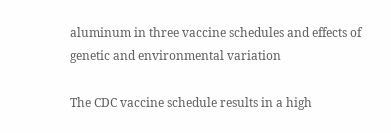aluminum in three vaccine schedules and effects of genetic and environmental variation

The CDC vaccine schedule results in a high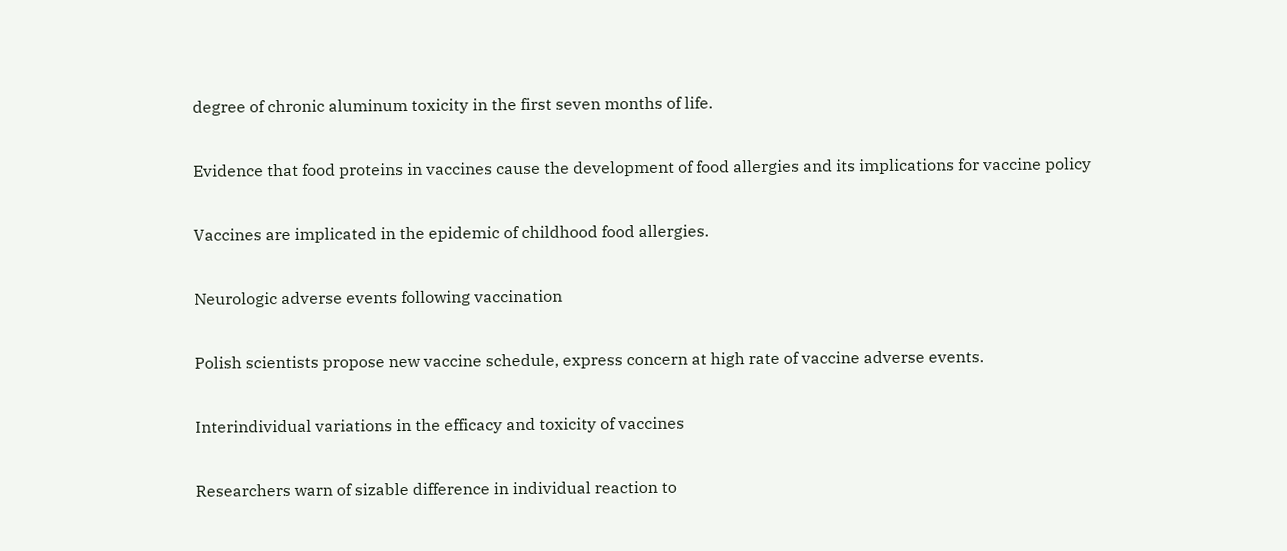degree of chronic aluminum toxicity in the first seven months of life.

Evidence that food proteins in vaccines cause the development of food allergies and its implications for vaccine policy

Vaccines are implicated in the epidemic of childhood food allergies.

Neurologic adverse events following vaccination

Polish scientists propose new vaccine schedule, express concern at high rate of vaccine adverse events.

Interindividual variations in the efficacy and toxicity of vaccines

Researchers warn of sizable difference in individual reaction to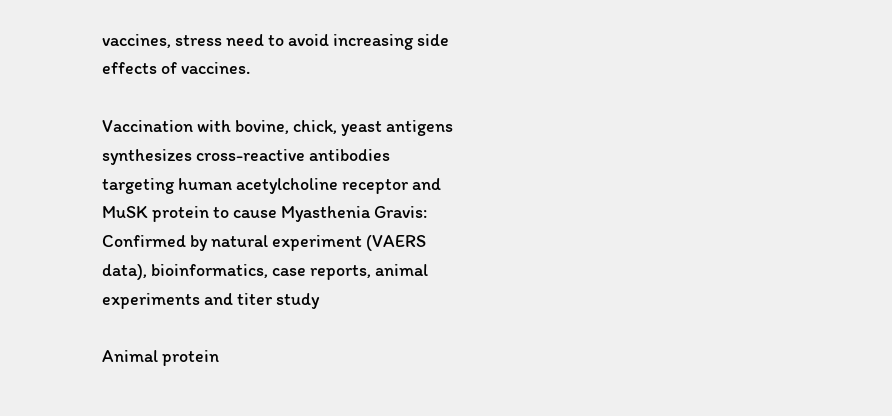vaccines, stress need to avoid increasing side effects of vaccines.

Vaccination with bovine, chick, yeast antigens synthesizes cross-reactive antibodies targeting human acetylcholine receptor and MuSK protein to cause Myasthenia Gravis: Confirmed by natural experiment (VAERS data), bioinformatics, case reports, animal experiments and titer study

Animal protein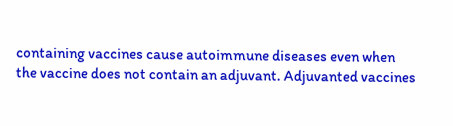containing vaccines cause autoimmune diseases even when
the vaccine does not contain an adjuvant. Adjuvanted vaccines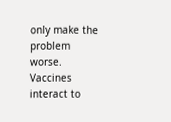only make the problem worse.
Vaccines interact to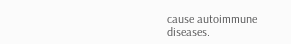cause autoimmune diseases.